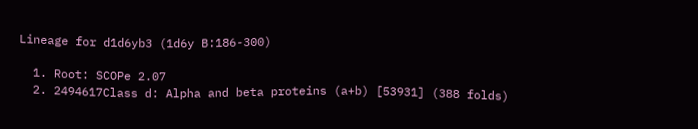Lineage for d1d6yb3 (1d6y B:186-300)

  1. Root: SCOPe 2.07
  2. 2494617Class d: Alpha and beta proteins (a+b) [53931] (388 folds)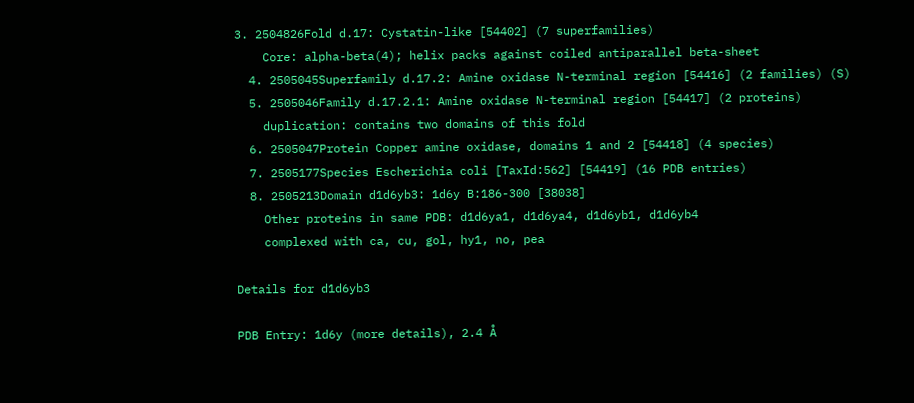3. 2504826Fold d.17: Cystatin-like [54402] (7 superfamilies)
    Core: alpha-beta(4); helix packs against coiled antiparallel beta-sheet
  4. 2505045Superfamily d.17.2: Amine oxidase N-terminal region [54416] (2 families) (S)
  5. 2505046Family d.17.2.1: Amine oxidase N-terminal region [54417] (2 proteins)
    duplication: contains two domains of this fold
  6. 2505047Protein Copper amine oxidase, domains 1 and 2 [54418] (4 species)
  7. 2505177Species Escherichia coli [TaxId:562] [54419] (16 PDB entries)
  8. 2505213Domain d1d6yb3: 1d6y B:186-300 [38038]
    Other proteins in same PDB: d1d6ya1, d1d6ya4, d1d6yb1, d1d6yb4
    complexed with ca, cu, gol, hy1, no, pea

Details for d1d6yb3

PDB Entry: 1d6y (more details), 2.4 Å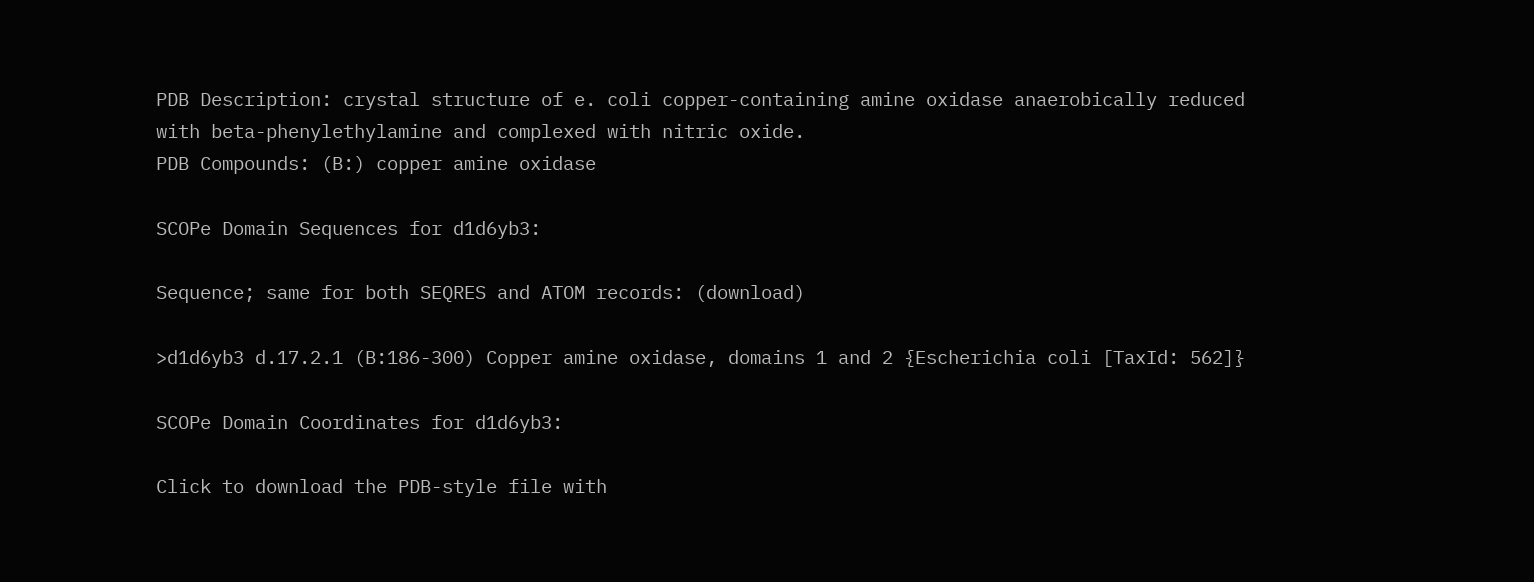PDB Description: crystal structure of e. coli copper-containing amine oxidase anaerobically reduced with beta-phenylethylamine and complexed with nitric oxide.
PDB Compounds: (B:) copper amine oxidase

SCOPe Domain Sequences for d1d6yb3:

Sequence; same for both SEQRES and ATOM records: (download)

>d1d6yb3 d.17.2.1 (B:186-300) Copper amine oxidase, domains 1 and 2 {Escherichia coli [TaxId: 562]}

SCOPe Domain Coordinates for d1d6yb3:

Click to download the PDB-style file with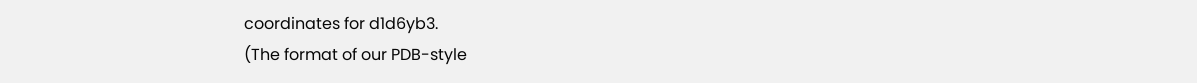coordinates for d1d6yb3.
(The format of our PDB-style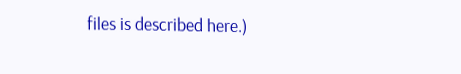files is described here.)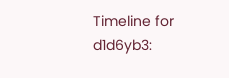Timeline for d1d6yb3: